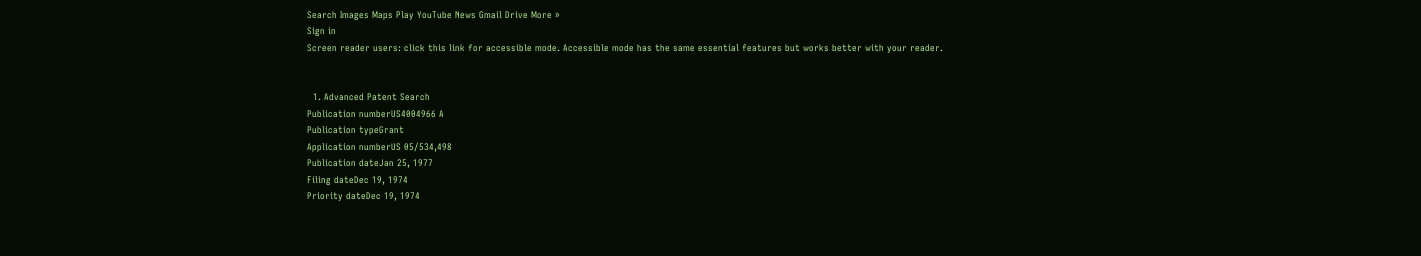Search Images Maps Play YouTube News Gmail Drive More »
Sign in
Screen reader users: click this link for accessible mode. Accessible mode has the same essential features but works better with your reader.


  1. Advanced Patent Search
Publication numberUS4004966 A
Publication typeGrant
Application numberUS 05/534,498
Publication dateJan 25, 1977
Filing dateDec 19, 1974
Priority dateDec 19, 1974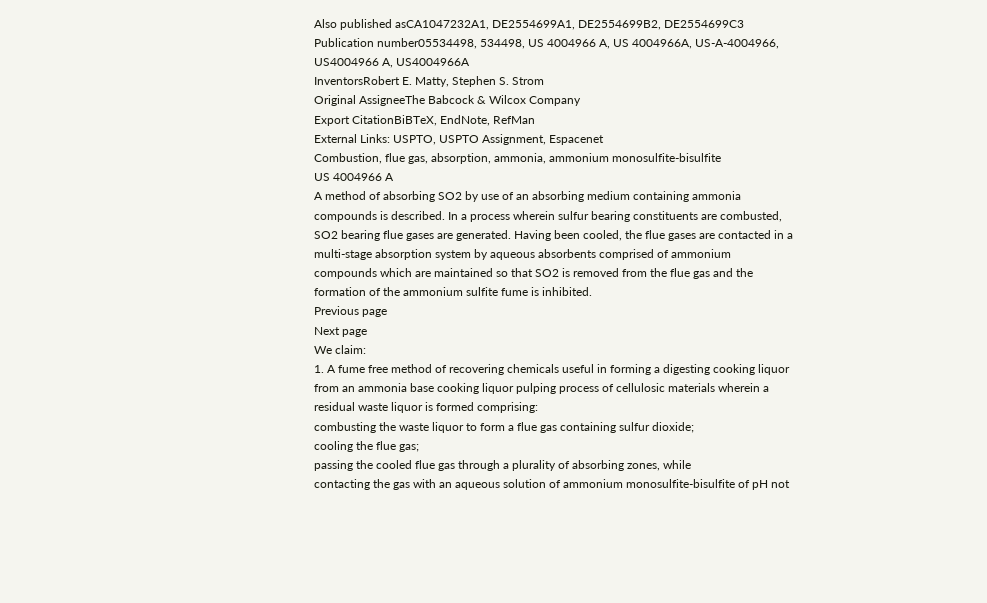Also published asCA1047232A1, DE2554699A1, DE2554699B2, DE2554699C3
Publication number05534498, 534498, US 4004966 A, US 4004966A, US-A-4004966, US4004966 A, US4004966A
InventorsRobert E. Matty, Stephen S. Strom
Original AssigneeThe Babcock & Wilcox Company
Export CitationBiBTeX, EndNote, RefMan
External Links: USPTO, USPTO Assignment, Espacenet
Combustion, flue gas, absorption, ammonia, ammonium monosulfite-bisulfite
US 4004966 A
A method of absorbing SO2 by use of an absorbing medium containing ammonia compounds is described. In a process wherein sulfur bearing constituents are combusted, SO2 bearing flue gases are generated. Having been cooled, the flue gases are contacted in a multi-stage absorption system by aqueous absorbents comprised of ammonium compounds which are maintained so that SO2 is removed from the flue gas and the formation of the ammonium sulfite fume is inhibited.
Previous page
Next page
We claim:
1. A fume free method of recovering chemicals useful in forming a digesting cooking liquor from an ammonia base cooking liquor pulping process of cellulosic materials wherein a residual waste liquor is formed comprising:
combusting the waste liquor to form a flue gas containing sulfur dioxide;
cooling the flue gas;
passing the cooled flue gas through a plurality of absorbing zones, while
contacting the gas with an aqueous solution of ammonium monosulfite-bisulfite of pH not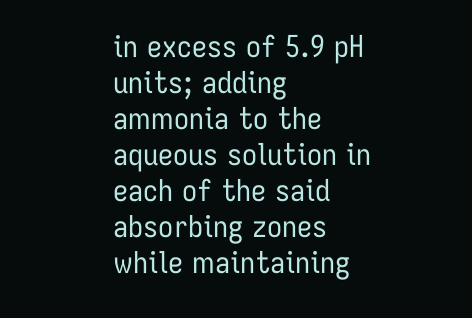in excess of 5.9 pH units; adding ammonia to the aqueous solution in each of the said absorbing zones while maintaining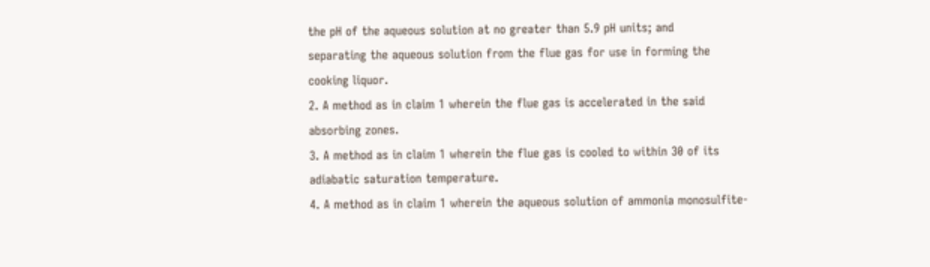the pH of the aqueous solution at no greater than 5.9 pH units; and
separating the aqueous solution from the flue gas for use in forming the cooking liquor.
2. A method as in claim 1 wherein the flue gas is accelerated in the said absorbing zones.
3. A method as in claim 1 wherein the flue gas is cooled to within 30 of its adiabatic saturation temperature.
4. A method as in claim 1 wherein the aqueous solution of ammonia monosulfite-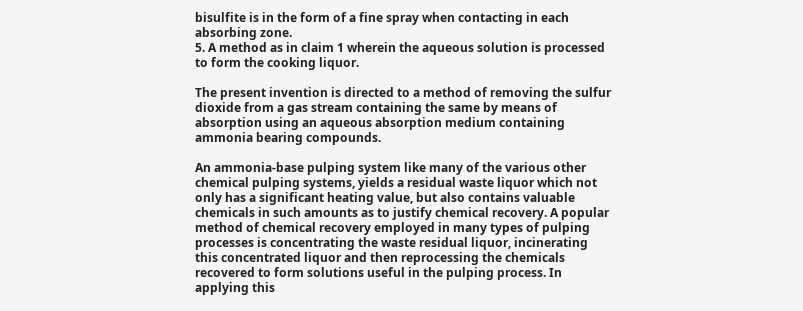bisulfite is in the form of a fine spray when contacting in each absorbing zone.
5. A method as in claim 1 wherein the aqueous solution is processed to form the cooking liquor.

The present invention is directed to a method of removing the sulfur dioxide from a gas stream containing the same by means of absorption using an aqueous absorption medium containing ammonia bearing compounds.

An ammonia-base pulping system like many of the various other chemical pulping systems, yields a residual waste liquor which not only has a significant heating value, but also contains valuable chemicals in such amounts as to justify chemical recovery. A popular method of chemical recovery employed in many types of pulping processes is concentrating the waste residual liquor, incinerating this concentrated liquor and then reprocessing the chemicals recovered to form solutions useful in the pulping process. In applying this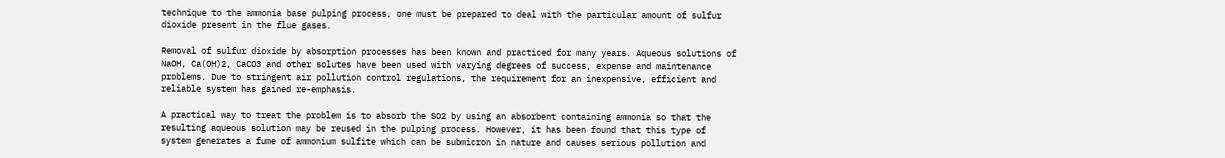technique to the ammonia base pulping process, one must be prepared to deal with the particular amount of sulfur dioxide present in the flue gases.

Removal of sulfur dioxide by absorption processes has been known and practiced for many years. Aqueous solutions of NaOH, Ca(OH)2, CaCO3 and other solutes have been used with varying degrees of success, expense and maintenance problems. Due to stringent air pollution control regulations, the requirement for an inexpensive, efficient and reliable system has gained re-emphasis.

A practical way to treat the problem is to absorb the SO2 by using an absorbent containing ammonia so that the resulting aqueous solution may be reused in the pulping process. However, it has been found that this type of system generates a fume of ammonium sulfite which can be submicron in nature and causes serious pollution and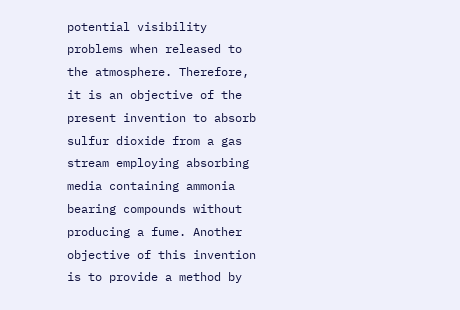potential visibility problems when released to the atmosphere. Therefore, it is an objective of the present invention to absorb sulfur dioxide from a gas stream employing absorbing media containing ammonia bearing compounds without producing a fume. Another objective of this invention is to provide a method by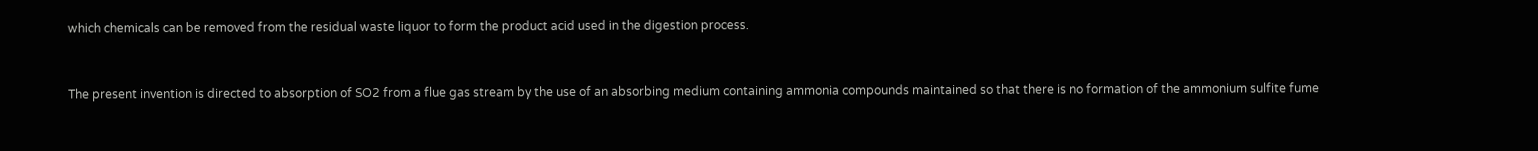which chemicals can be removed from the residual waste liquor to form the product acid used in the digestion process.


The present invention is directed to absorption of SO2 from a flue gas stream by the use of an absorbing medium containing ammonia compounds maintained so that there is no formation of the ammonium sulfite fume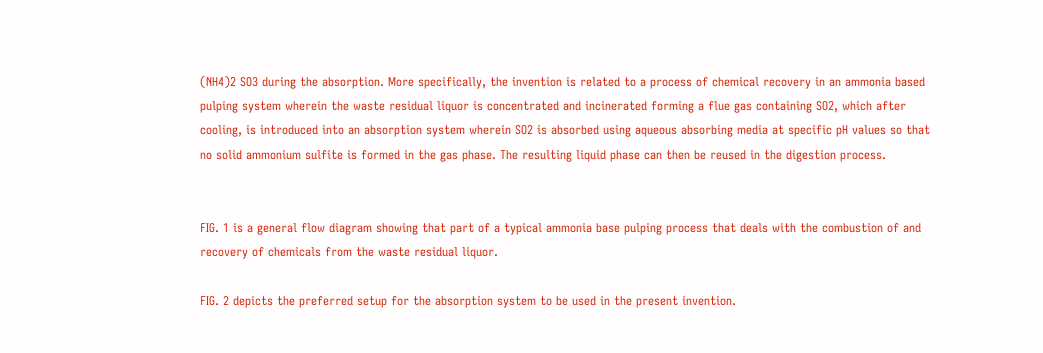(NH4)2 SO3 during the absorption. More specifically, the invention is related to a process of chemical recovery in an ammonia based pulping system wherein the waste residual liquor is concentrated and incinerated forming a flue gas containing SO2, which after cooling, is introduced into an absorption system wherein SO2 is absorbed using aqueous absorbing media at specific pH values so that no solid ammonium sulfite is formed in the gas phase. The resulting liquid phase can then be reused in the digestion process.


FIG. 1 is a general flow diagram showing that part of a typical ammonia base pulping process that deals with the combustion of and recovery of chemicals from the waste residual liquor.

FIG. 2 depicts the preferred setup for the absorption system to be used in the present invention.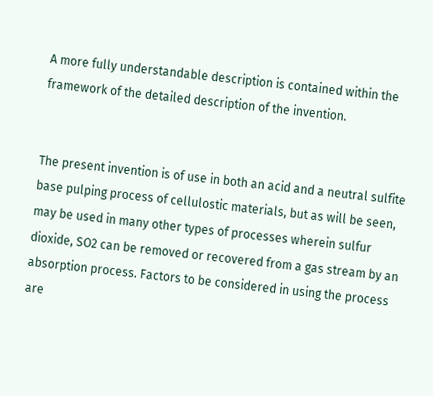A more fully understandable description is contained within the framework of the detailed description of the invention.


The present invention is of use in both an acid and a neutral sulfite base pulping process of cellulostic materials, but as will be seen, may be used in many other types of processes wherein sulfur dioxide, SO2 can be removed or recovered from a gas stream by an absorption process. Factors to be considered in using the process are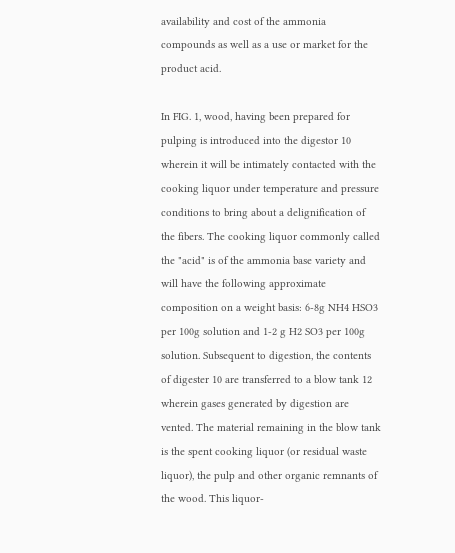availability and cost of the ammonia compounds as well as a use or market for the product acid.

In FIG. 1, wood, having been prepared for pulping is introduced into the digestor 10 wherein it will be intimately contacted with the cooking liquor under temperature and pressure conditions to bring about a delignification of the fibers. The cooking liquor commonly called the "acid" is of the ammonia base variety and will have the following approximate composition on a weight basis: 6-8g NH4 HSO3 per 100g solution and 1-2 g H2 SO3 per 100g solution. Subsequent to digestion, the contents of digester 10 are transferred to a blow tank 12 wherein gases generated by digestion are vented. The material remaining in the blow tank is the spent cooking liquor (or residual waste liquor), the pulp and other organic remnants of the wood. This liquor-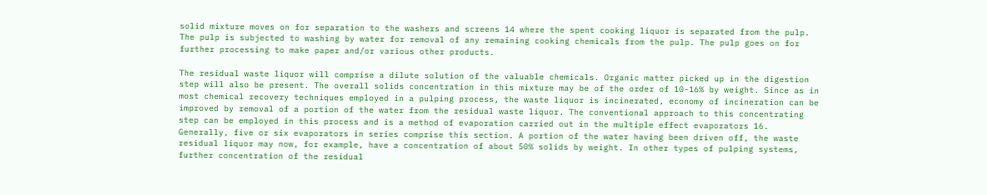solid mixture moves on for separation to the washers and screens 14 where the spent cooking liquor is separated from the pulp. The pulp is subjected to washing by water for removal of any remaining cooking chemicals from the pulp. The pulp goes on for further processing to make paper and/or various other products.

The residual waste liquor will comprise a dilute solution of the valuable chemicals. Organic matter picked up in the digestion step will also be present. The overall solids concentration in this mixture may be of the order of 10-16% by weight. Since as in most chemical recovery techniques employed in a pulping process, the waste liquor is incinerated, economy of incineration can be improved by removal of a portion of the water from the residual waste liquor. The conventional approach to this concentrating step can be employed in this process and is a method of evaporation carried out in the multiple effect evaporators 16. Generally, five or six evaporators in series comprise this section. A portion of the water having been driven off, the waste residual liquor may now, for example, have a concentration of about 50% solids by weight. In other types of pulping systems, further concentration of the residual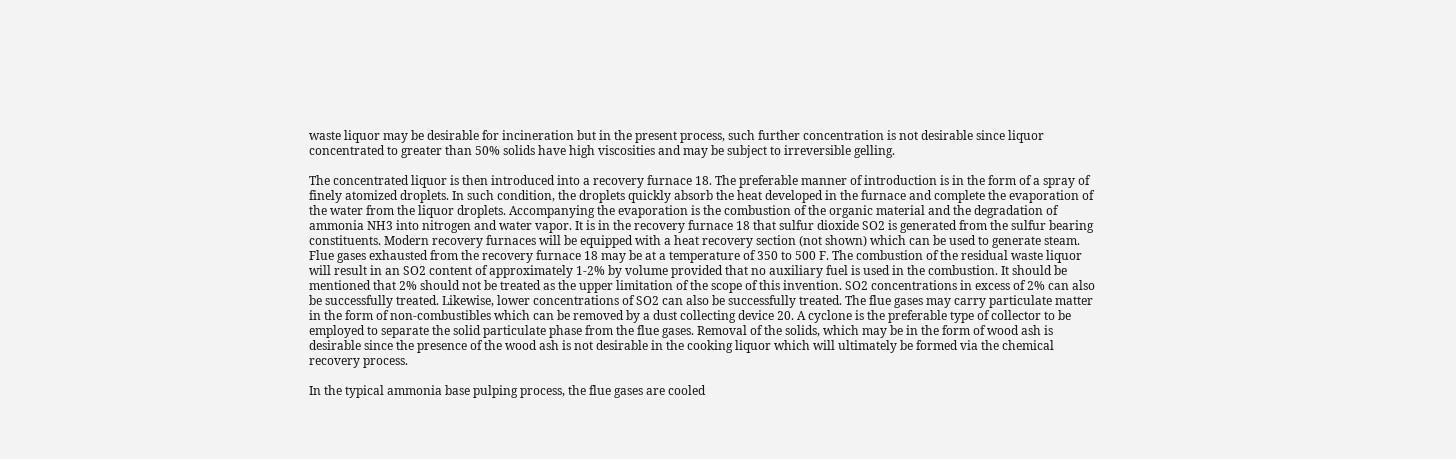waste liquor may be desirable for incineration but in the present process, such further concentration is not desirable since liquor concentrated to greater than 50% solids have high viscosities and may be subject to irreversible gelling.

The concentrated liquor is then introduced into a recovery furnace 18. The preferable manner of introduction is in the form of a spray of finely atomized droplets. In such condition, the droplets quickly absorb the heat developed in the furnace and complete the evaporation of the water from the liquor droplets. Accompanying the evaporation is the combustion of the organic material and the degradation of ammonia NH3 into nitrogen and water vapor. It is in the recovery furnace 18 that sulfur dioxide SO2 is generated from the sulfur bearing constituents. Modern recovery furnaces will be equipped with a heat recovery section (not shown) which can be used to generate steam. Flue gases exhausted from the recovery furnace 18 may be at a temperature of 350 to 500 F. The combustion of the residual waste liquor will result in an SO2 content of approximately 1-2% by volume provided that no auxiliary fuel is used in the combustion. It should be mentioned that 2% should not be treated as the upper limitation of the scope of this invention. SO2 concentrations in excess of 2% can also be successfully treated. Likewise, lower concentrations of SO2 can also be successfully treated. The flue gases may carry particulate matter in the form of non-combustibles which can be removed by a dust collecting device 20. A cyclone is the preferable type of collector to be employed to separate the solid particulate phase from the flue gases. Removal of the solids, which may be in the form of wood ash is desirable since the presence of the wood ash is not desirable in the cooking liquor which will ultimately be formed via the chemical recovery process.

In the typical ammonia base pulping process, the flue gases are cooled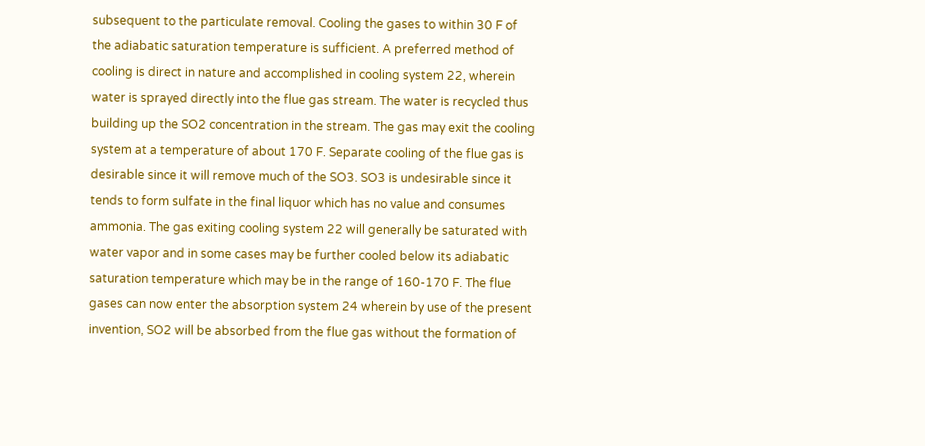subsequent to the particulate removal. Cooling the gases to within 30 F of the adiabatic saturation temperature is sufficient. A preferred method of cooling is direct in nature and accomplished in cooling system 22, wherein water is sprayed directly into the flue gas stream. The water is recycled thus building up the SO2 concentration in the stream. The gas may exit the cooling system at a temperature of about 170 F. Separate cooling of the flue gas is desirable since it will remove much of the SO3. SO3 is undesirable since it tends to form sulfate in the final liquor which has no value and consumes ammonia. The gas exiting cooling system 22 will generally be saturated with water vapor and in some cases may be further cooled below its adiabatic saturation temperature which may be in the range of 160-170 F. The flue gases can now enter the absorption system 24 wherein by use of the present invention, SO2 will be absorbed from the flue gas without the formation of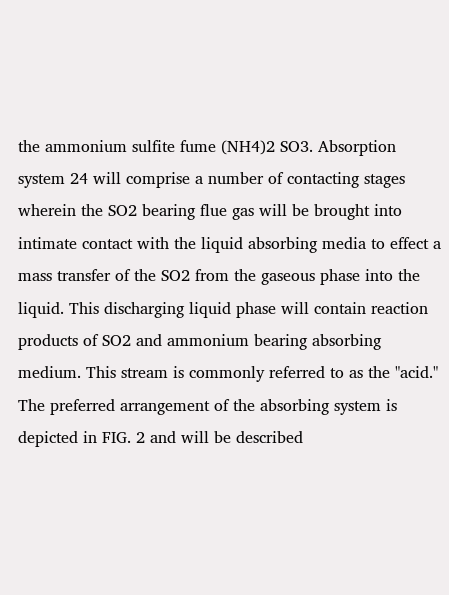the ammonium sulfite fume (NH4)2 SO3. Absorption system 24 will comprise a number of contacting stages wherein the SO2 bearing flue gas will be brought into intimate contact with the liquid absorbing media to effect a mass transfer of the SO2 from the gaseous phase into the liquid. This discharging liquid phase will contain reaction products of SO2 and ammonium bearing absorbing medium. This stream is commonly referred to as the "acid." The preferred arrangement of the absorbing system is depicted in FIG. 2 and will be described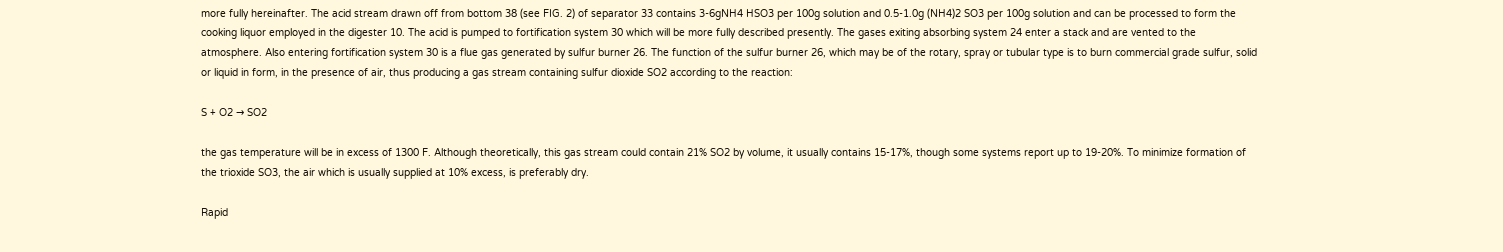more fully hereinafter. The acid stream drawn off from bottom 38 (see FIG. 2) of separator 33 contains 3-6gNH4 HSO3 per 100g solution and 0.5-1.0g (NH4)2 SO3 per 100g solution and can be processed to form the cooking liquor employed in the digester 10. The acid is pumped to fortification system 30 which will be more fully described presently. The gases exiting absorbing system 24 enter a stack and are vented to the atmosphere. Also entering fortification system 30 is a flue gas generated by sulfur burner 26. The function of the sulfur burner 26, which may be of the rotary, spray or tubular type is to burn commercial grade sulfur, solid or liquid in form, in the presence of air, thus producing a gas stream containing sulfur dioxide SO2 according to the reaction:

S + O2 → SO2

the gas temperature will be in excess of 1300 F. Although theoretically, this gas stream could contain 21% SO2 by volume, it usually contains 15-17%, though some systems report up to 19-20%. To minimize formation of the trioxide SO3, the air which is usually supplied at 10% excess, is preferably dry.

Rapid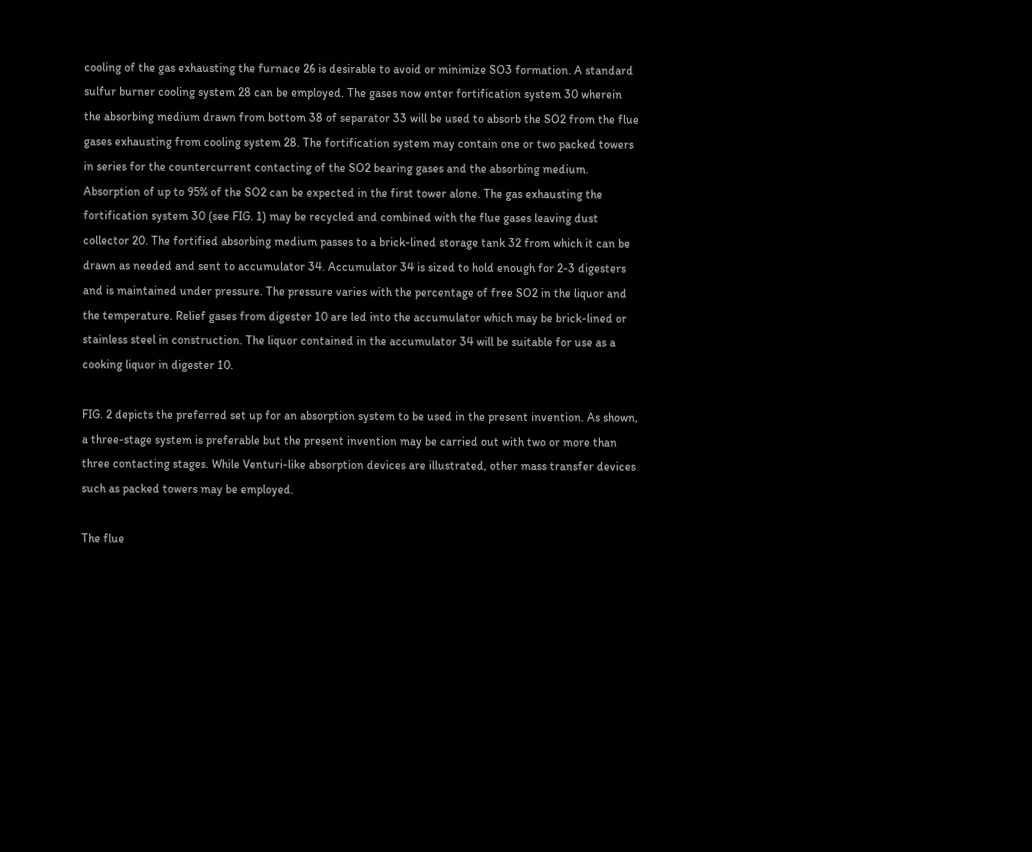cooling of the gas exhausting the furnace 26 is desirable to avoid or minimize SO3 formation. A standard sulfur burner cooling system 28 can be employed. The gases now enter fortification system 30 wherein the absorbing medium drawn from bottom 38 of separator 33 will be used to absorb the SO2 from the flue gases exhausting from cooling system 28. The fortification system may contain one or two packed towers in series for the countercurrent contacting of the SO2 bearing gases and the absorbing medium. Absorption of up to 95% of the SO2 can be expected in the first tower alone. The gas exhausting the fortification system 30 (see FIG. 1) may be recycled and combined with the flue gases leaving dust collector 20. The fortified absorbing medium passes to a brick-lined storage tank 32 from which it can be drawn as needed and sent to accumulator 34. Accumulator 34 is sized to hold enough for 2-3 digesters and is maintained under pressure. The pressure varies with the percentage of free SO2 in the liquor and the temperature. Relief gases from digester 10 are led into the accumulator which may be brick-lined or stainless steel in construction. The liquor contained in the accumulator 34 will be suitable for use as a cooking liquor in digester 10.

FIG. 2 depicts the preferred set up for an absorption system to be used in the present invention. As shown, a three-stage system is preferable but the present invention may be carried out with two or more than three contacting stages. While Venturi-like absorption devices are illustrated, other mass transfer devices such as packed towers may be employed.

The flue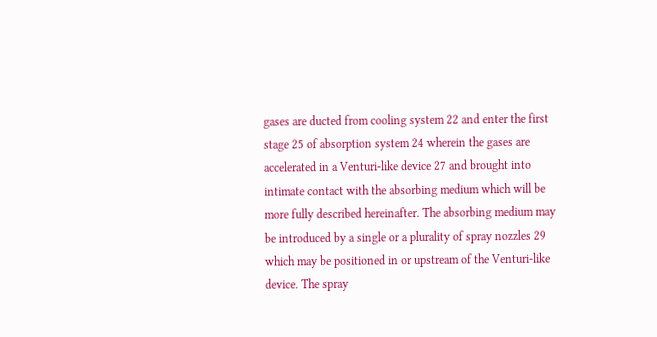gases are ducted from cooling system 22 and enter the first stage 25 of absorption system 24 wherein the gases are accelerated in a Venturi-like device 27 and brought into intimate contact with the absorbing medium which will be more fully described hereinafter. The absorbing medium may be introduced by a single or a plurality of spray nozzles 29 which may be positioned in or upstream of the Venturi-like device. The spray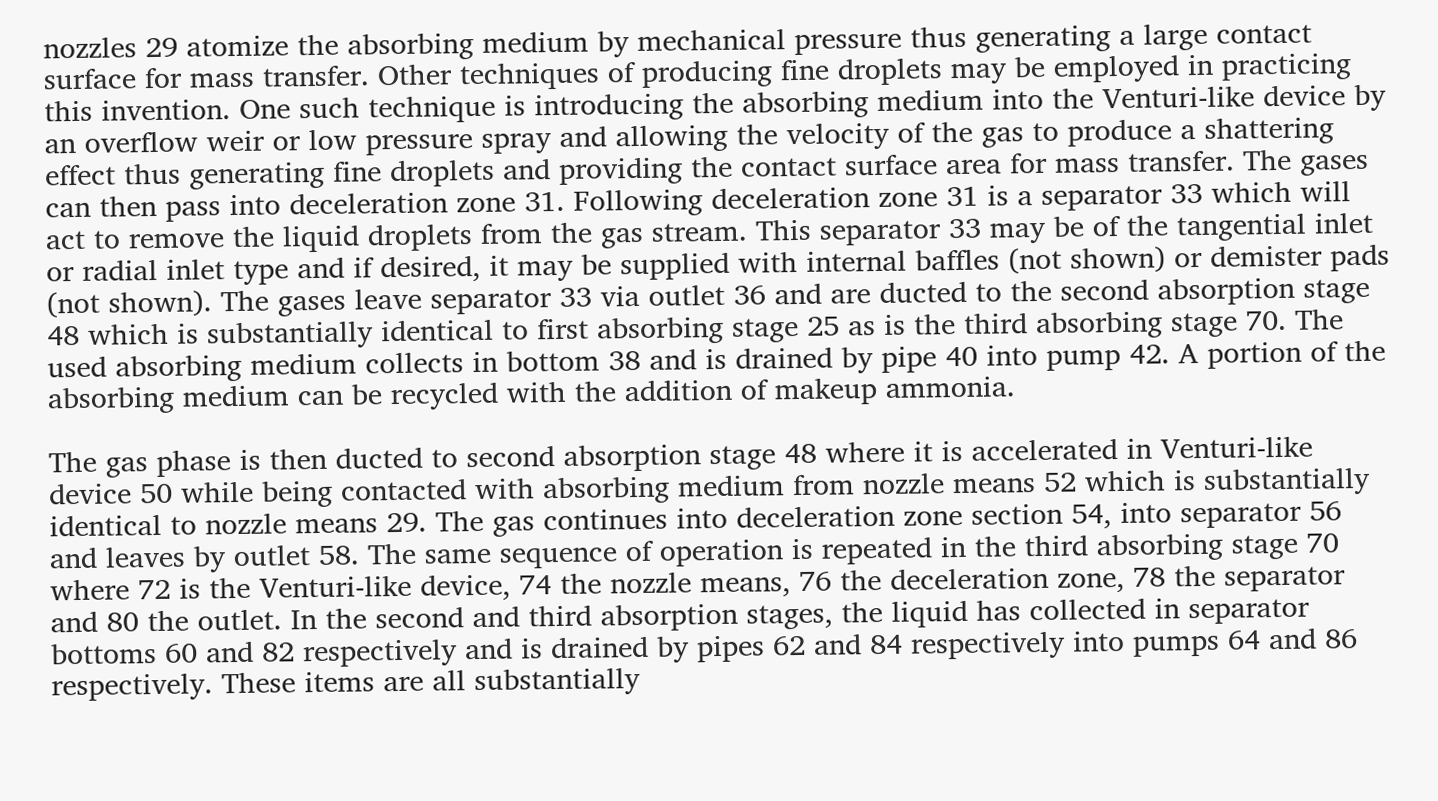nozzles 29 atomize the absorbing medium by mechanical pressure thus generating a large contact surface for mass transfer. Other techniques of producing fine droplets may be employed in practicing this invention. One such technique is introducing the absorbing medium into the Venturi-like device by an overflow weir or low pressure spray and allowing the velocity of the gas to produce a shattering effect thus generating fine droplets and providing the contact surface area for mass transfer. The gases can then pass into deceleration zone 31. Following deceleration zone 31 is a separator 33 which will act to remove the liquid droplets from the gas stream. This separator 33 may be of the tangential inlet or radial inlet type and if desired, it may be supplied with internal baffles (not shown) or demister pads (not shown). The gases leave separator 33 via outlet 36 and are ducted to the second absorption stage 48 which is substantially identical to first absorbing stage 25 as is the third absorbing stage 70. The used absorbing medium collects in bottom 38 and is drained by pipe 40 into pump 42. A portion of the absorbing medium can be recycled with the addition of makeup ammonia.

The gas phase is then ducted to second absorption stage 48 where it is accelerated in Venturi-like device 50 while being contacted with absorbing medium from nozzle means 52 which is substantially identical to nozzle means 29. The gas continues into deceleration zone section 54, into separator 56 and leaves by outlet 58. The same sequence of operation is repeated in the third absorbing stage 70 where 72 is the Venturi-like device, 74 the nozzle means, 76 the deceleration zone, 78 the separator and 80 the outlet. In the second and third absorption stages, the liquid has collected in separator bottoms 60 and 82 respectively and is drained by pipes 62 and 84 respectively into pumps 64 and 86 respectively. These items are all substantially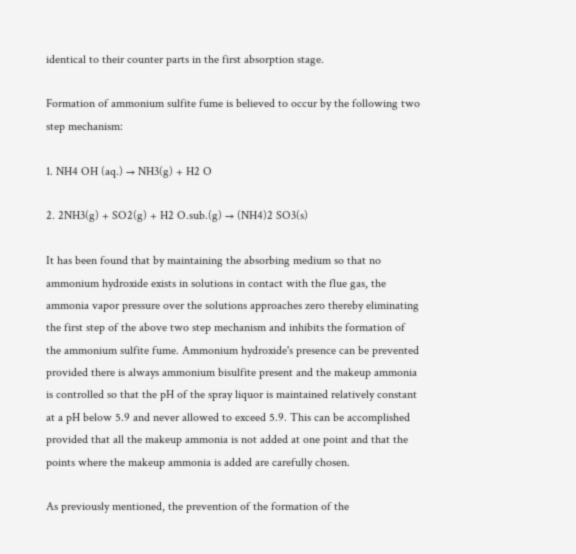identical to their counter parts in the first absorption stage.

Formation of ammonium sulfite fume is believed to occur by the following two step mechanism:

1. NH4 OH (aq.) → NH3(g) + H2 O

2. 2NH3(g) + SO2(g) + H2 O.sub.(g) → (NH4)2 SO3(s)

It has been found that by maintaining the absorbing medium so that no ammonium hydroxide exists in solutions in contact with the flue gas, the ammonia vapor pressure over the solutions approaches zero thereby eliminating the first step of the above two step mechanism and inhibits the formation of the ammonium sulfite fume. Ammonium hydroxide's presence can be prevented provided there is always ammonium bisulfite present and the makeup ammonia is controlled so that the pH of the spray liquor is maintained relatively constant at a pH below 5.9 and never allowed to exceed 5.9. This can be accomplished provided that all the makeup ammonia is not added at one point and that the points where the makeup ammonia is added are carefully chosen.

As previously mentioned, the prevention of the formation of the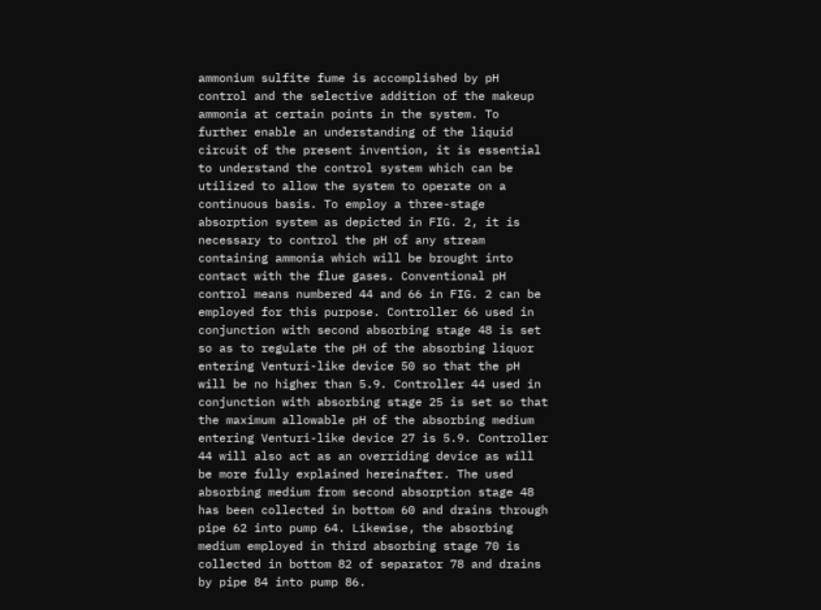ammonium sulfite fume is accomplished by pH control and the selective addition of the makeup ammonia at certain points in the system. To further enable an understanding of the liquid circuit of the present invention, it is essential to understand the control system which can be utilized to allow the system to operate on a continuous basis. To employ a three-stage absorption system as depicted in FIG. 2, it is necessary to control the pH of any stream containing ammonia which will be brought into contact with the flue gases. Conventional pH control means numbered 44 and 66 in FIG. 2 can be employed for this purpose. Controller 66 used in conjunction with second absorbing stage 48 is set so as to regulate the pH of the absorbing liquor entering Venturi-like device 50 so that the pH will be no higher than 5.9. Controller 44 used in conjunction with absorbing stage 25 is set so that the maximum allowable pH of the absorbing medium entering Venturi-like device 27 is 5.9. Controller 44 will also act as an overriding device as will be more fully explained hereinafter. The used absorbing medium from second absorption stage 48 has been collected in bottom 60 and drains through pipe 62 into pump 64. Likewise, the absorbing medium employed in third absorbing stage 70 is collected in bottom 82 of separator 78 and drains by pipe 84 into pump 86.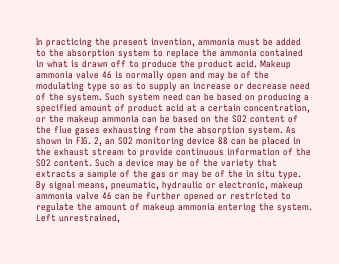In practicing the present invention, ammonia must be added to the absorption system to replace the ammonia contained in what is drawn off to produce the product acid. Makeup ammonia valve 46 is normally open and may be of the modulating type so as to supply an increase or decrease need of the system. Such system need can be based on producing a specified amount of product acid at a certain concentration, or the makeup ammonia can be based on the SO2 content of the flue gases exhausting from the absorption system. As shown in FIG. 2, an SO2 monitoring device 88 can be placed in the exhaust stream to provide continuous information of the SO2 content. Such a device may be of the variety that extracts a sample of the gas or may be of the in situ type. By signal means, pneumatic, hydraulic or electronic, makeup ammonia valve 46 can be further opened or restricted to regulate the amount of makeup ammonia entering the system. Left unrestrained,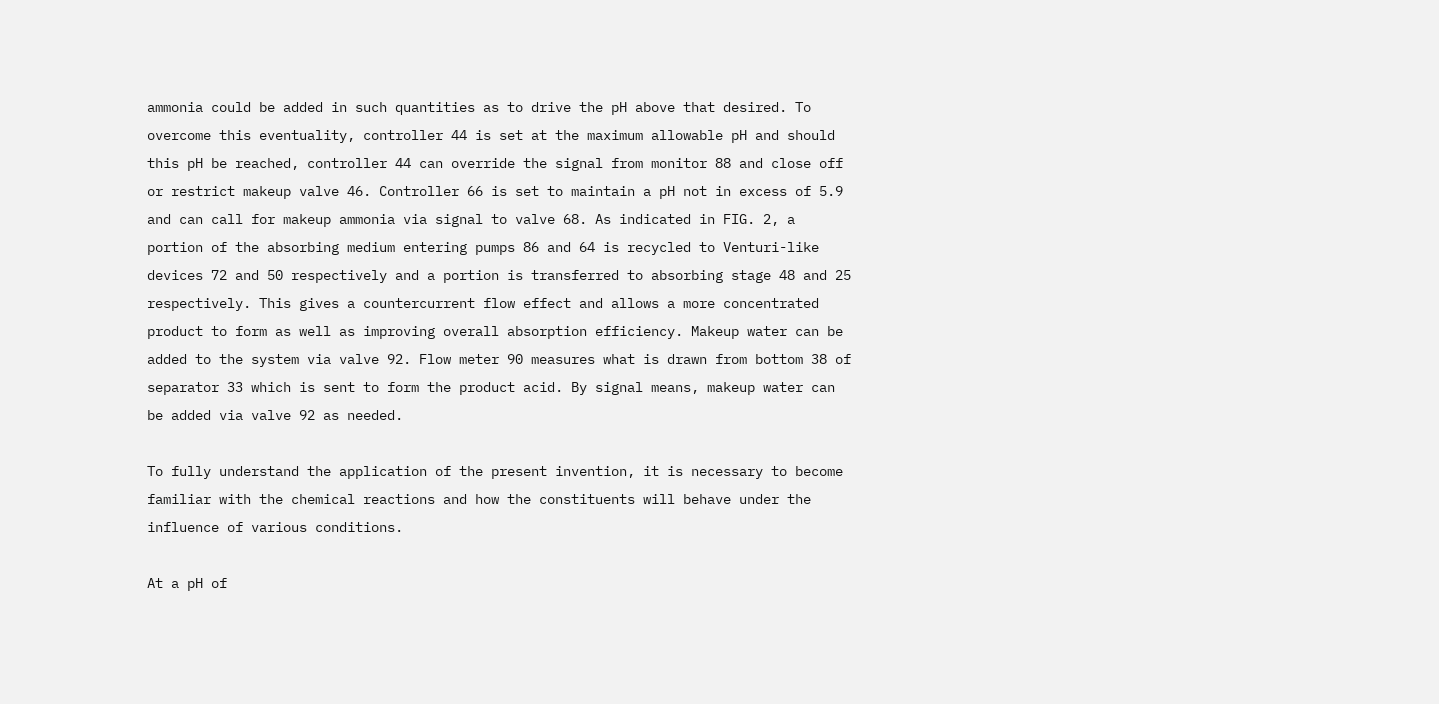ammonia could be added in such quantities as to drive the pH above that desired. To overcome this eventuality, controller 44 is set at the maximum allowable pH and should this pH be reached, controller 44 can override the signal from monitor 88 and close off or restrict makeup valve 46. Controller 66 is set to maintain a pH not in excess of 5.9 and can call for makeup ammonia via signal to valve 68. As indicated in FIG. 2, a portion of the absorbing medium entering pumps 86 and 64 is recycled to Venturi-like devices 72 and 50 respectively and a portion is transferred to absorbing stage 48 and 25 respectively. This gives a countercurrent flow effect and allows a more concentrated product to form as well as improving overall absorption efficiency. Makeup water can be added to the system via valve 92. Flow meter 90 measures what is drawn from bottom 38 of separator 33 which is sent to form the product acid. By signal means, makeup water can be added via valve 92 as needed.

To fully understand the application of the present invention, it is necessary to become familiar with the chemical reactions and how the constituents will behave under the influence of various conditions.

At a pH of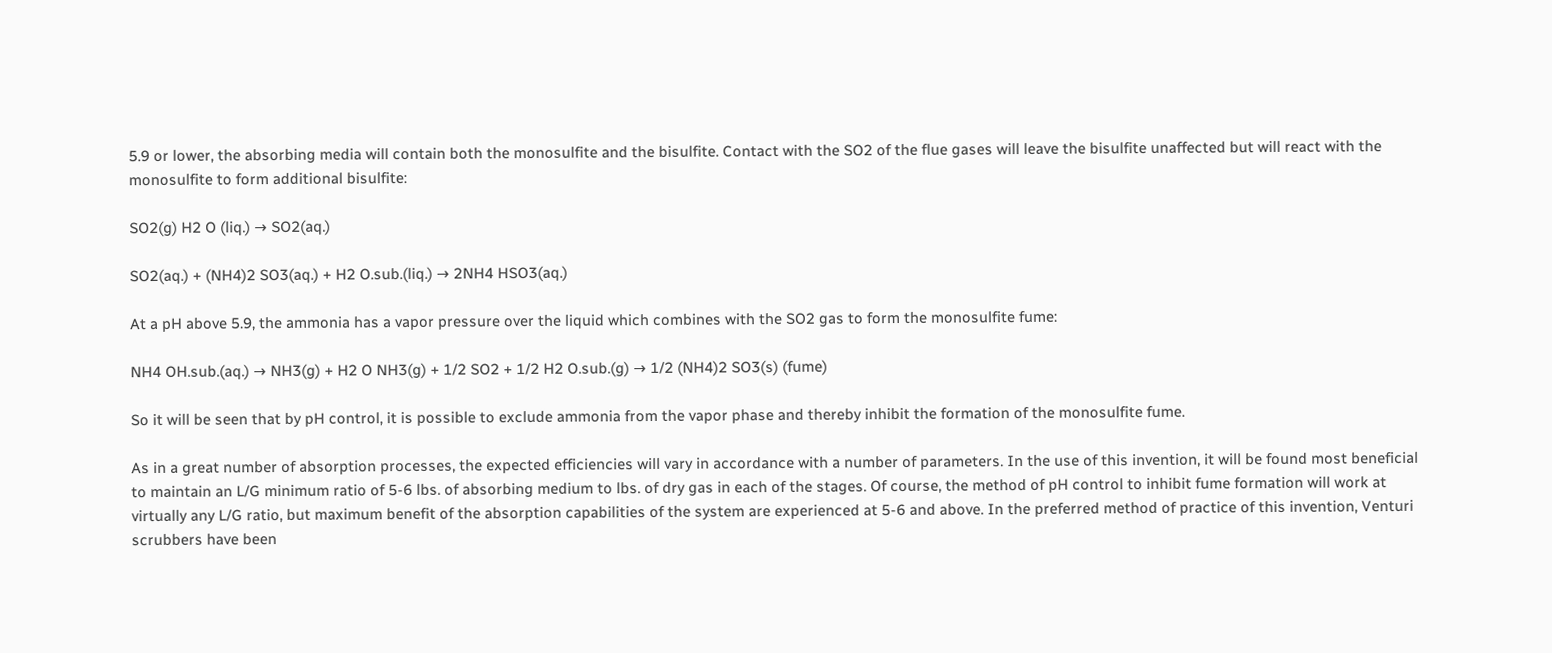5.9 or lower, the absorbing media will contain both the monosulfite and the bisulfite. Contact with the SO2 of the flue gases will leave the bisulfite unaffected but will react with the monosulfite to form additional bisulfite:

SO2(g) H2 O (liq.) → SO2(aq.)

SO2(aq.) + (NH4)2 SO3(aq.) + H2 O.sub.(liq.) → 2NH4 HSO3(aq.)

At a pH above 5.9, the ammonia has a vapor pressure over the liquid which combines with the SO2 gas to form the monosulfite fume:

NH4 OH.sub.(aq.) → NH3(g) + H2 O NH3(g) + 1/2 SO2 + 1/2 H2 O.sub.(g) → 1/2 (NH4)2 SO3(s) (fume)

So it will be seen that by pH control, it is possible to exclude ammonia from the vapor phase and thereby inhibit the formation of the monosulfite fume.

As in a great number of absorption processes, the expected efficiencies will vary in accordance with a number of parameters. In the use of this invention, it will be found most beneficial to maintain an L/G minimum ratio of 5-6 lbs. of absorbing medium to lbs. of dry gas in each of the stages. Of course, the method of pH control to inhibit fume formation will work at virtually any L/G ratio, but maximum benefit of the absorption capabilities of the system are experienced at 5-6 and above. In the preferred method of practice of this invention, Venturi scrubbers have been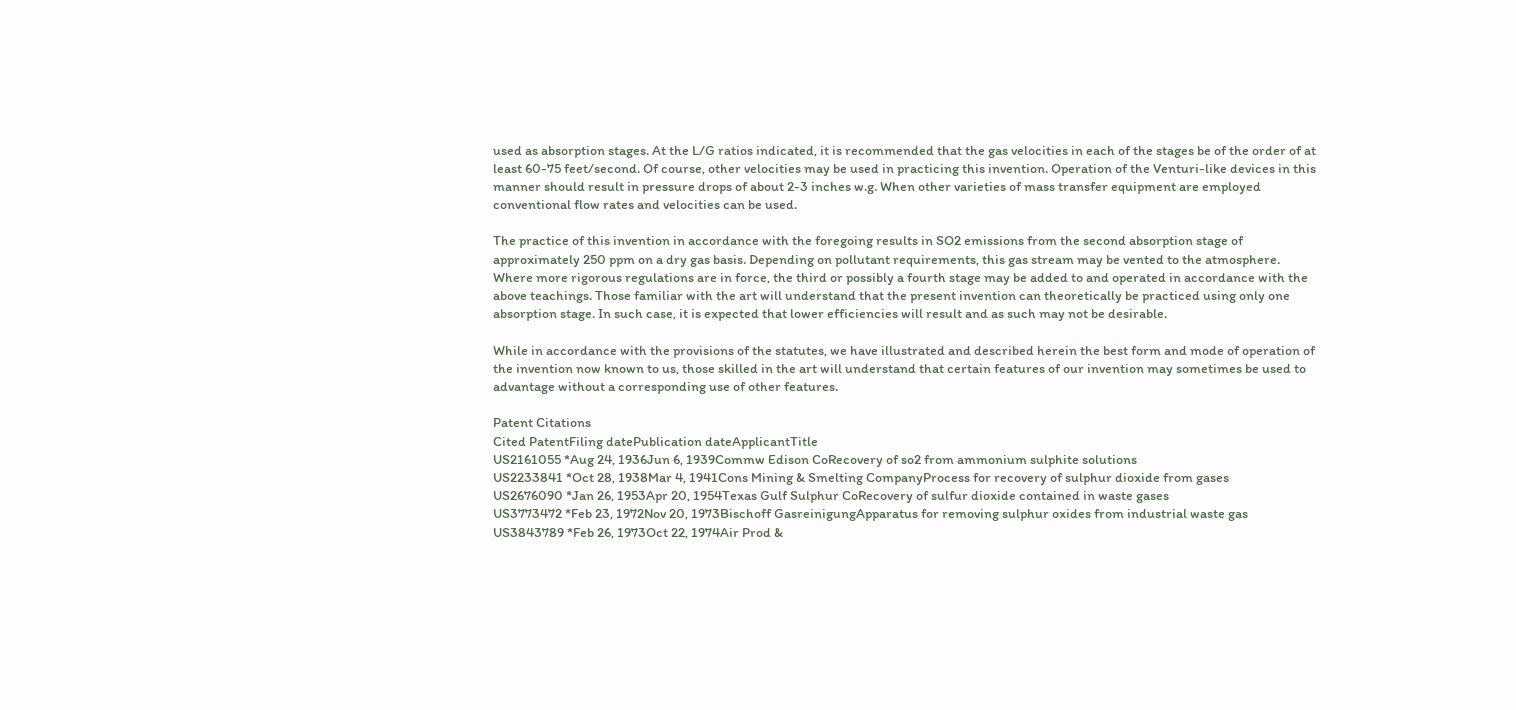used as absorption stages. At the L/G ratios indicated, it is recommended that the gas velocities in each of the stages be of the order of at least 60-75 feet/second. Of course, other velocities may be used in practicing this invention. Operation of the Venturi-like devices in this manner should result in pressure drops of about 2-3 inches w.g. When other varieties of mass transfer equipment are employed conventional flow rates and velocities can be used.

The practice of this invention in accordance with the foregoing results in SO2 emissions from the second absorption stage of approximately 250 ppm on a dry gas basis. Depending on pollutant requirements, this gas stream may be vented to the atmosphere. Where more rigorous regulations are in force, the third or possibly a fourth stage may be added to and operated in accordance with the above teachings. Those familiar with the art will understand that the present invention can theoretically be practiced using only one absorption stage. In such case, it is expected that lower efficiencies will result and as such may not be desirable.

While in accordance with the provisions of the statutes, we have illustrated and described herein the best form and mode of operation of the invention now known to us, those skilled in the art will understand that certain features of our invention may sometimes be used to advantage without a corresponding use of other features.

Patent Citations
Cited PatentFiling datePublication dateApplicantTitle
US2161055 *Aug 24, 1936Jun 6, 1939Commw Edison CoRecovery of so2 from ammonium sulphite solutions
US2233841 *Oct 28, 1938Mar 4, 1941Cons Mining & Smelting CompanyProcess for recovery of sulphur dioxide from gases
US2676090 *Jan 26, 1953Apr 20, 1954Texas Gulf Sulphur CoRecovery of sulfur dioxide contained in waste gases
US3773472 *Feb 23, 1972Nov 20, 1973Bischoff GasreinigungApparatus for removing sulphur oxides from industrial waste gas
US3843789 *Feb 26, 1973Oct 22, 1974Air Prod &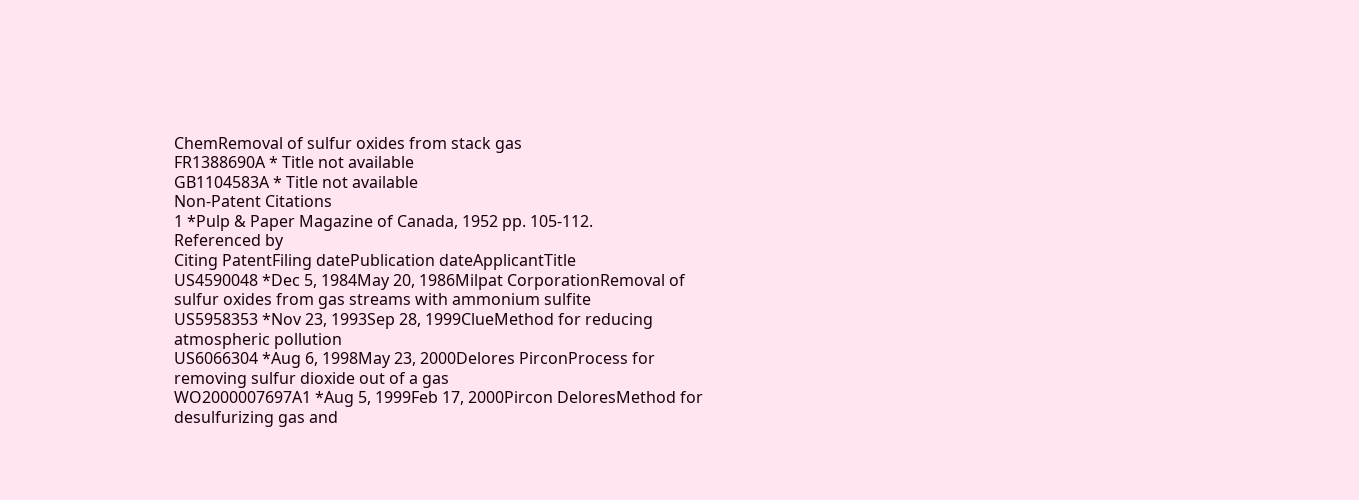ChemRemoval of sulfur oxides from stack gas
FR1388690A * Title not available
GB1104583A * Title not available
Non-Patent Citations
1 *Pulp & Paper Magazine of Canada, 1952 pp. 105-112.
Referenced by
Citing PatentFiling datePublication dateApplicantTitle
US4590048 *Dec 5, 1984May 20, 1986Milpat CorporationRemoval of sulfur oxides from gas streams with ammonium sulfite
US5958353 *Nov 23, 1993Sep 28, 1999ClueMethod for reducing atmospheric pollution
US6066304 *Aug 6, 1998May 23, 2000Delores PirconProcess for removing sulfur dioxide out of a gas
WO2000007697A1 *Aug 5, 1999Feb 17, 2000Pircon DeloresMethod for desulfurizing gas and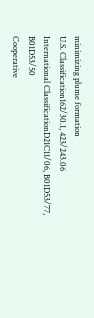minimizing plume formation
U.S. Classification162/30.1, 423/243.06
International ClassificationD21C11/06, B01D53/77, B01D53/50
Cooperative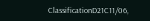ClassificationD21C11/06,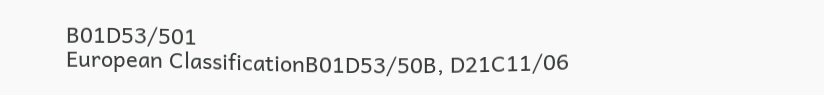B01D53/501
European ClassificationB01D53/50B, D21C11/06